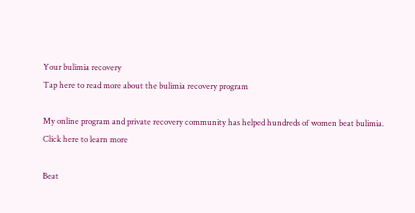Your bulimia recovery
Tap here to read more about the bulimia recovery program

My online program and private recovery community has helped hundreds of women beat bulimia.
Click here to learn more

Beat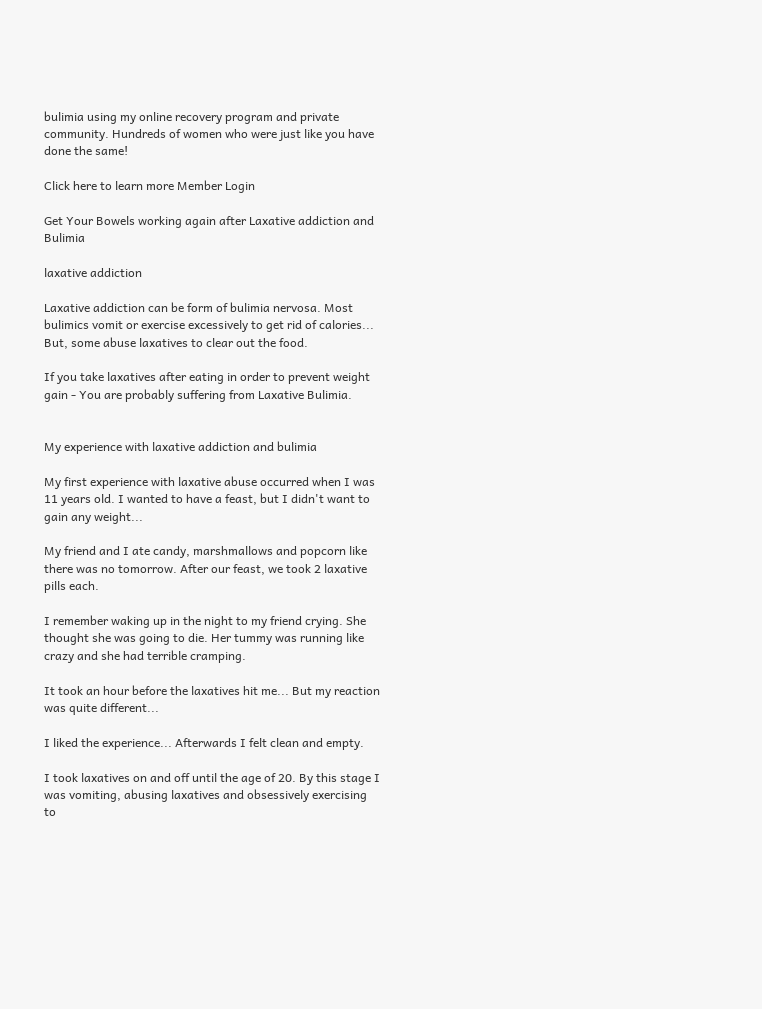bulimia using my online recovery program and private community. Hundreds of women who were just like you have done the same!

Click here to learn more Member Login

Get Your Bowels working again after Laxative addiction and Bulimia

laxative addiction

Laxative addiction can be form of bulimia nervosa. Most bulimics vomit or exercise excessively to get rid of calories... But, some abuse laxatives to clear out the food.

If you take laxatives after eating in order to prevent weight gain - You are probably suffering from Laxative Bulimia.


My experience with laxative addiction and bulimia

My first experience with laxative abuse occurred when I was 11 years old. I wanted to have a feast, but I didn't want to gain any weight...

My friend and I ate candy, marshmallows and popcorn like there was no tomorrow. After our feast, we took 2 laxative pills each.

I remember waking up in the night to my friend crying. She thought she was going to die. Her tummy was running like crazy and she had terrible cramping.

It took an hour before the laxatives hit me... But my reaction was quite different...

I liked the experience... Afterwards I felt clean and empty.

I took laxatives on and off until the age of 20. By this stage I was vomiting, abusing laxatives and obsessively exercising to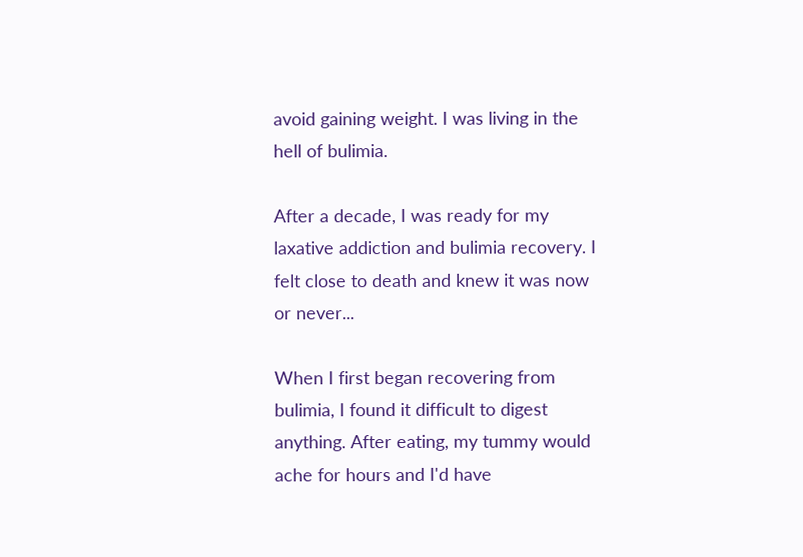avoid gaining weight. I was living in the hell of bulimia.

After a decade, I was ready for my laxative addiction and bulimia recovery. I felt close to death and knew it was now or never...

When I first began recovering from bulimia, I found it difficult to digest anything. After eating, my tummy would ache for hours and I'd have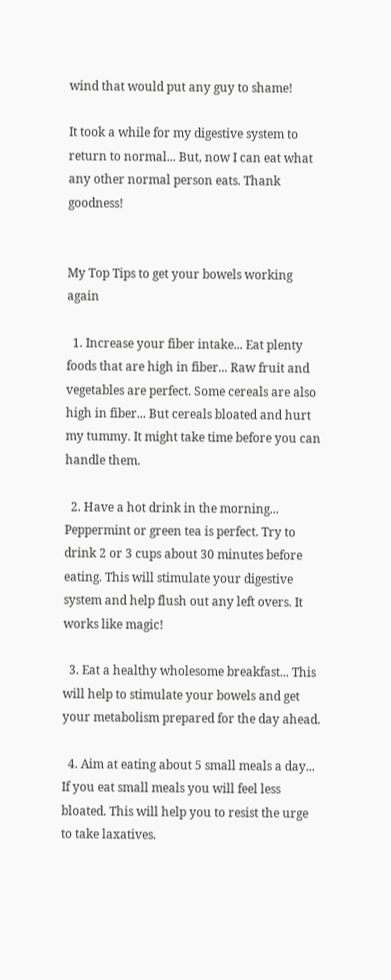wind that would put any guy to shame!

It took a while for my digestive system to return to normal... But, now I can eat what any other normal person eats. Thank goodness!


My Top Tips to get your bowels working again

  1. Increase your fiber intake... Eat plenty foods that are high in fiber... Raw fruit and vegetables are perfect. Some cereals are also high in fiber... But cereals bloated and hurt my tummy. It might take time before you can handle them.

  2. Have a hot drink in the morning... Peppermint or green tea is perfect. Try to drink 2 or 3 cups about 30 minutes before eating. This will stimulate your digestive system and help flush out any left overs. It works like magic!

  3. Eat a healthy wholesome breakfast... This will help to stimulate your bowels and get your metabolism prepared for the day ahead.

  4. Aim at eating about 5 small meals a day... If you eat small meals you will feel less bloated. This will help you to resist the urge to take laxatives.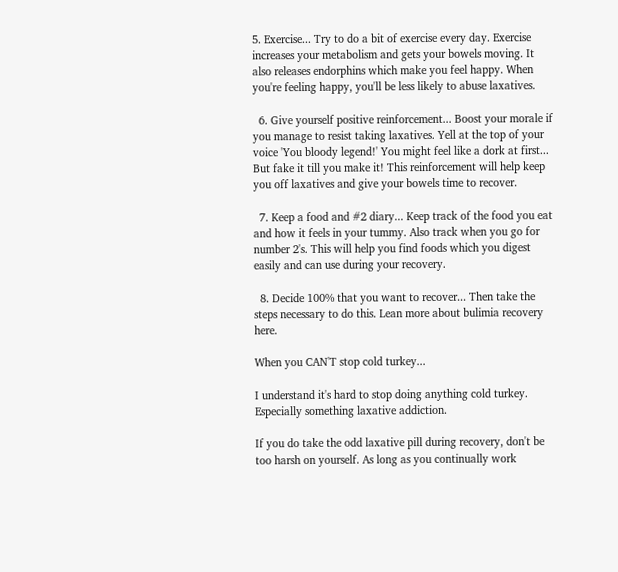5. Exercise... Try to do a bit of exercise every day. Exercise increases your metabolism and gets your bowels moving. It also releases endorphins which make you feel happy. When you're feeling happy, you'll be less likely to abuse laxatives.

  6. Give yourself positive reinforcement... Boost your morale if you manage to resist taking laxatives. Yell at the top of your voice 'You bloody legend!' You might feel like a dork at first... But fake it till you make it! This reinforcement will help keep you off laxatives and give your bowels time to recover.

  7. Keep a food and #2 diary... Keep track of the food you eat and how it feels in your tummy. Also track when you go for number 2's. This will help you find foods which you digest easily and can use during your recovery.

  8. Decide 100% that you want to recover... Then take the steps necessary to do this. Lean more about bulimia recovery here.

When you CAN'T stop cold turkey...

I understand it's hard to stop doing anything cold turkey. Especially something laxative addiction.

If you do take the odd laxative pill during recovery, don't be too harsh on yourself. As long as you continually work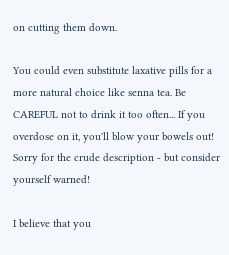on cutting them down.

You could even substitute laxative pills for a more natural choice like senna tea. Be CAREFUL not to drink it too often... If you overdose on it, you'll blow your bowels out! Sorry for the crude description - but consider yourself warned!

I believe that you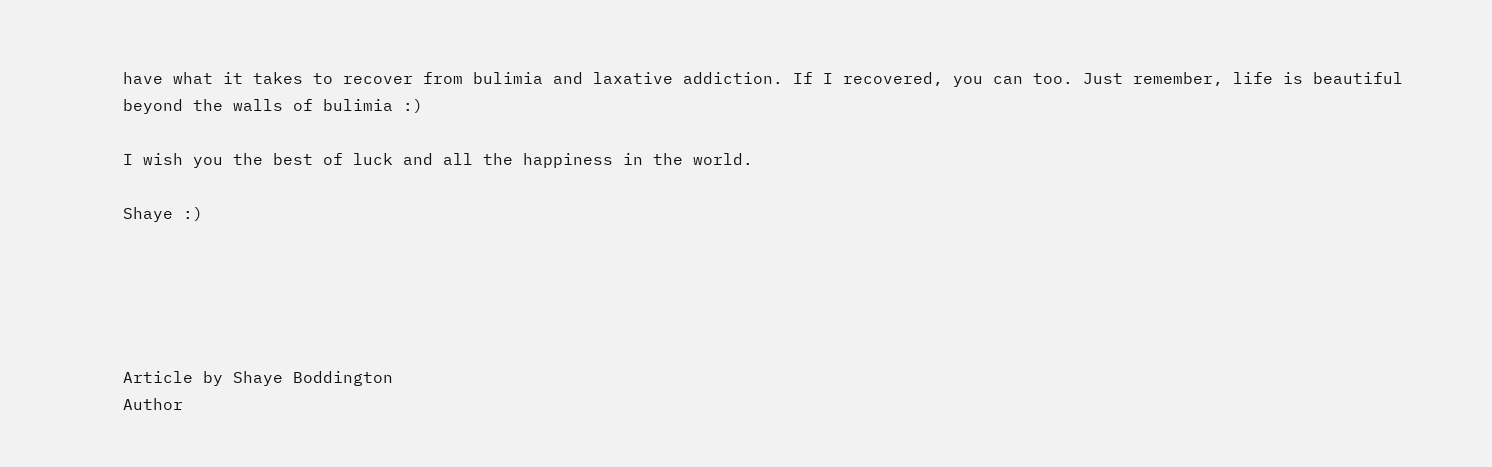have what it takes to recover from bulimia and laxative addiction. If I recovered, you can too. Just remember, life is beautiful beyond the walls of bulimia :)

I wish you the best of luck and all the happiness in the world.

Shaye :)





Article by Shaye Boddington
Author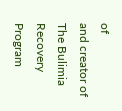of
and creator of The Bulimia Recovery Program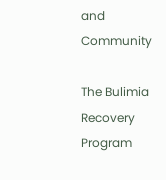and Community

The Bulimia Recovery Program